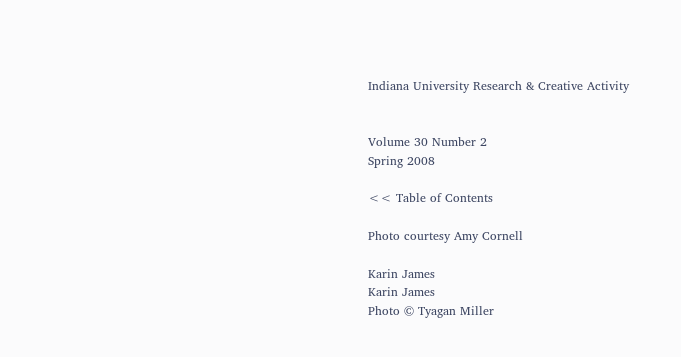Indiana University Research & Creative Activity


Volume 30 Number 2
Spring 2008

<< Table of Contents

Photo courtesy Amy Cornell

Karin James
Karin James
Photo © Tyagan Miller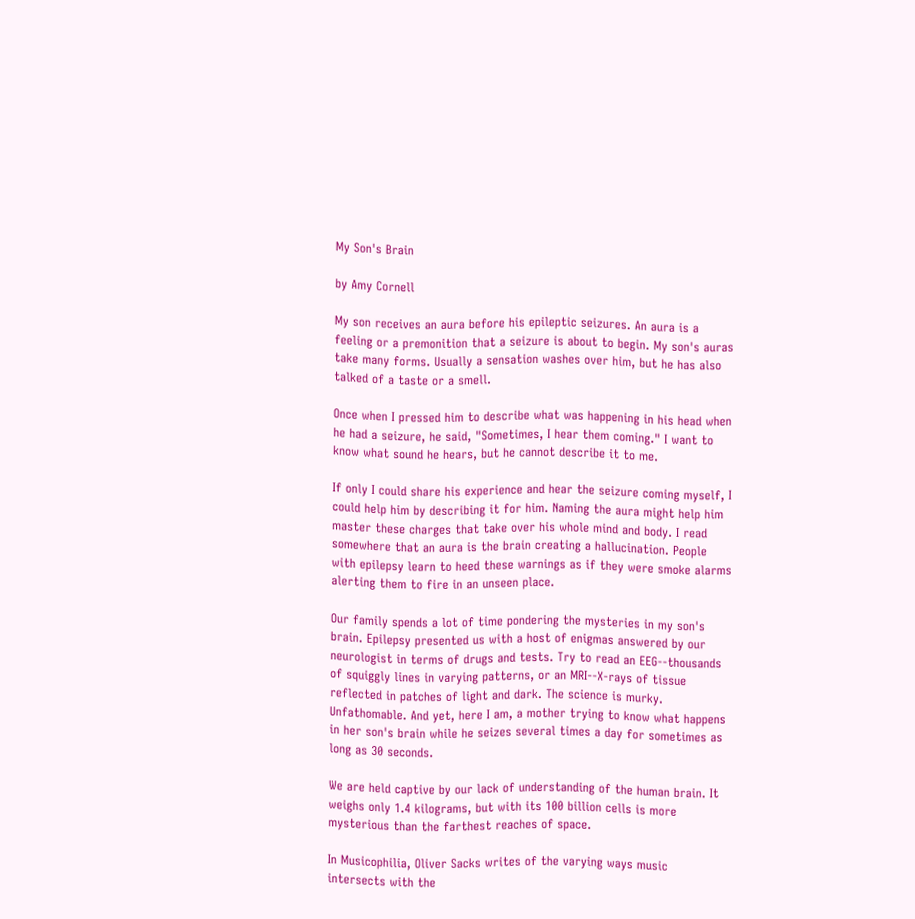My Son's Brain

by Amy Cornell

My son receives an aura before his epileptic seizures. An aura is a feeling or a premonition that a seizure is about to begin. My son's auras take many forms. Usually a sensation washes over him, but he has also talked of a taste or a smell.

Once when I pressed him to describe what was happening in his head when he had a seizure, he said, "Sometimes, I hear them coming." I want to know what sound he hears, but he cannot describe it to me.

If only I could share his experience and hear the seizure coming myself, I could help him by describing it for him. Naming the aura might help him master these charges that take over his whole mind and body. I read somewhere that an aura is the brain creating a hallucination. People with epilepsy learn to heed these warnings as if they were smoke alarms alerting them to fire in an unseen place.

Our family spends a lot of time pondering the mysteries in my son's brain. Epilepsy presented us with a host of enigmas answered by our neurologist in terms of drugs and tests. Try to read an EEG--thousands of squiggly lines in varying patterns, or an MRI--X-rays of tissue reflected in patches of light and dark. The science is murky. Unfathomable. And yet, here I am, a mother trying to know what happens in her son's brain while he seizes several times a day for sometimes as long as 30 seconds.

We are held captive by our lack of understanding of the human brain. It weighs only 1.4 kilograms, but with its 100 billion cells is more mysterious than the farthest reaches of space.

In Musicophilia, Oliver Sacks writes of the varying ways music intersects with the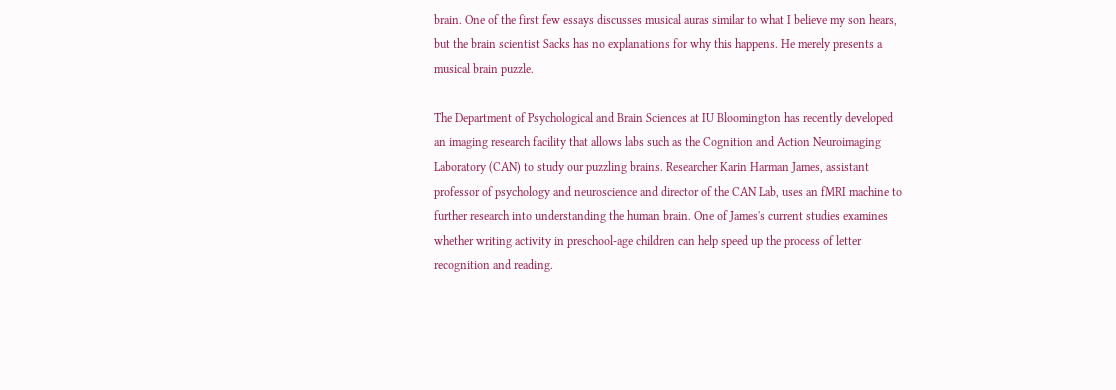brain. One of the first few essays discusses musical auras similar to what I believe my son hears, but the brain scientist Sacks has no explanations for why this happens. He merely presents a musical brain puzzle.

The Department of Psychological and Brain Sciences at IU Bloomington has recently developed an imaging research facility that allows labs such as the Cognition and Action Neuroimaging Laboratory (CAN) to study our puzzling brains. Researcher Karin Harman James, assistant professor of psychology and neuroscience and director of the CAN Lab, uses an fMRI machine to further research into understanding the human brain. One of James's current studies examines whether writing activity in preschool-age children can help speed up the process of letter recognition and reading.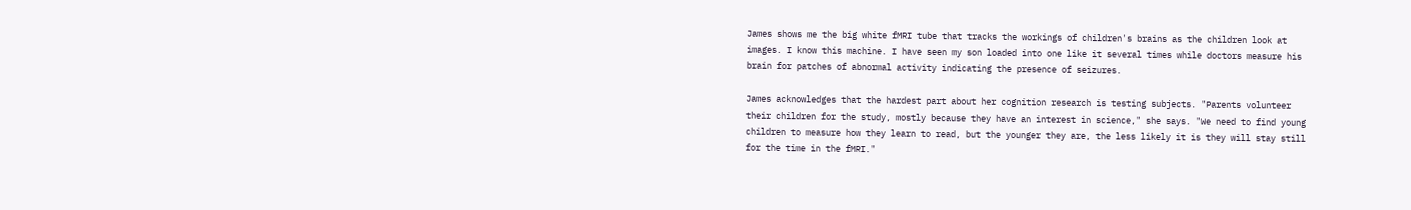James shows me the big white fMRI tube that tracks the workings of children's brains as the children look at images. I know this machine. I have seen my son loaded into one like it several times while doctors measure his brain for patches of abnormal activity indicating the presence of seizures.

James acknowledges that the hardest part about her cognition research is testing subjects. "Parents volunteer their children for the study, mostly because they have an interest in science," she says. "We need to find young children to measure how they learn to read, but the younger they are, the less likely it is they will stay still for the time in the fMRI."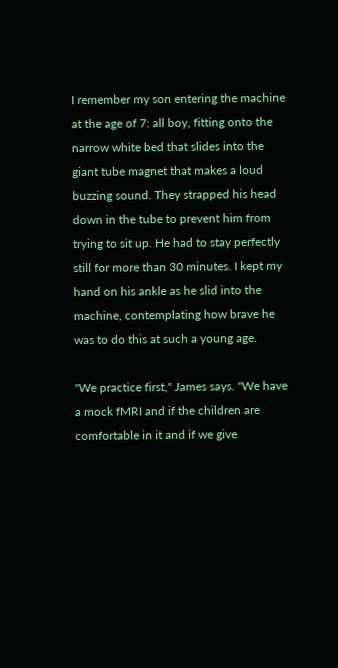I remember my son entering the machine at the age of 7: all boy, fitting onto the narrow white bed that slides into the giant tube magnet that makes a loud buzzing sound. They strapped his head down in the tube to prevent him from trying to sit up. He had to stay perfectly still for more than 30 minutes. I kept my hand on his ankle as he slid into the machine, contemplating how brave he was to do this at such a young age.

"We practice first," James says. "We have a mock fMRI and if the children are comfortable in it and if we give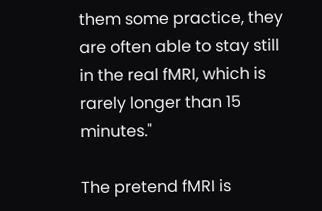them some practice, they are often able to stay still in the real fMRI, which is rarely longer than 15 minutes."

The pretend fMRI is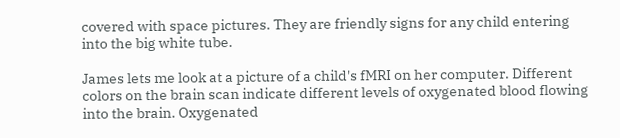covered with space pictures. They are friendly signs for any child entering into the big white tube.

James lets me look at a picture of a child's fMRI on her computer. Different colors on the brain scan indicate different levels of oxygenated blood flowing into the brain. Oxygenated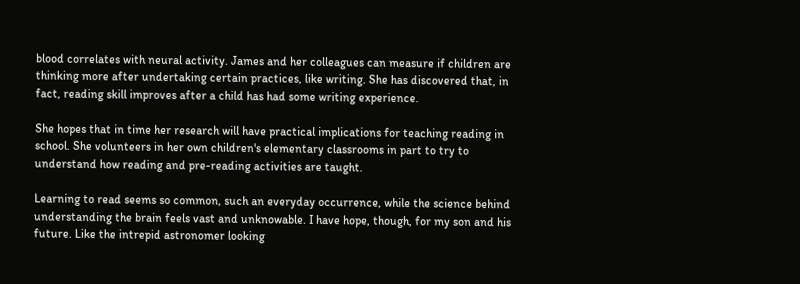blood correlates with neural activity. James and her colleagues can measure if children are thinking more after undertaking certain practices, like writing. She has discovered that, in fact, reading skill improves after a child has had some writing experience.

She hopes that in time her research will have practical implications for teaching reading in school. She volunteers in her own children's elementary classrooms in part to try to understand how reading and pre-reading activities are taught.

Learning to read seems so common, such an everyday occurrence, while the science behind understanding the brain feels vast and unknowable. I have hope, though, for my son and his future. Like the intrepid astronomer looking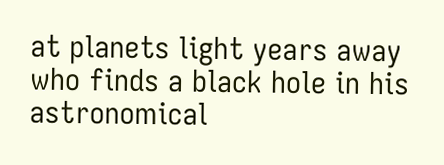at planets light years away who finds a black hole in his astronomical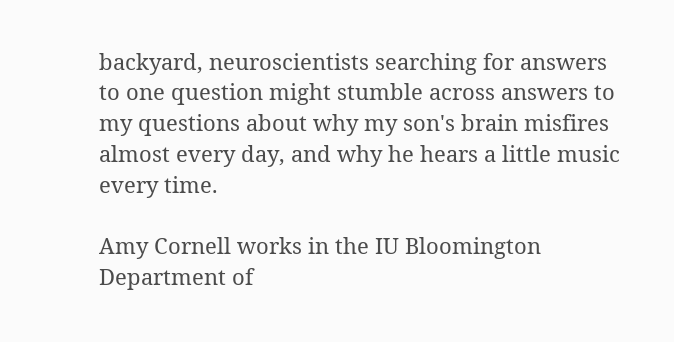backyard, neuroscientists searching for answers to one question might stumble across answers to my questions about why my son's brain misfires almost every day, and why he hears a little music every time.

Amy Cornell works in the IU Bloomington Department of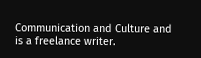Communication and Culture and is a freelance writer.